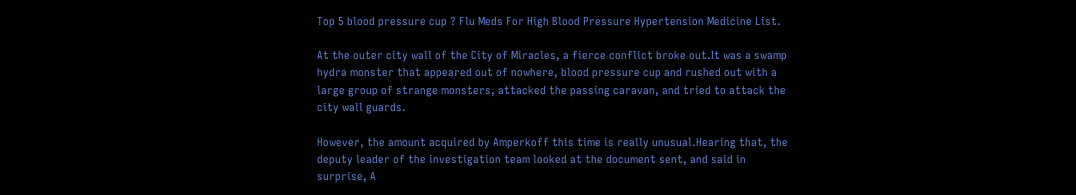Top 5 blood pressure cup ? Flu Meds For High Blood Pressure Hypertension Medicine List.

At the outer city wall of the City of Miracles, a fierce conflict broke out.It was a swamp hydra monster that appeared out of nowhere, blood pressure cup and rushed out with a large group of strange monsters, attacked the passing caravan, and tried to attack the city wall guards.

However, the amount acquired by Amperkoff this time is really unusual.Hearing that, the deputy leader of the investigation team looked at the document sent, and said in surprise, A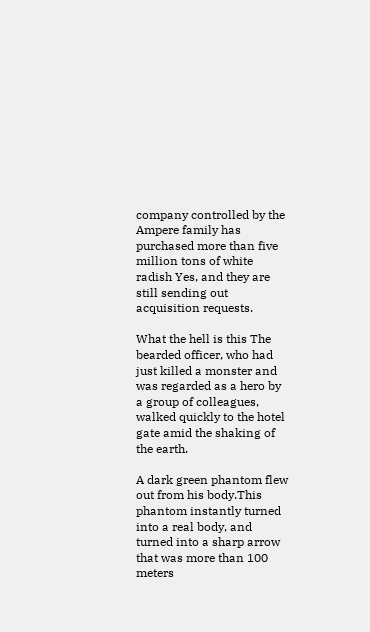company controlled by the Ampere family has purchased more than five million tons of white radish Yes, and they are still sending out acquisition requests.

What the hell is this The bearded officer, who had just killed a monster and was regarded as a hero by a group of colleagues, walked quickly to the hotel gate amid the shaking of the earth.

A dark green phantom flew out from his body.This phantom instantly turned into a real body, and turned into a sharp arrow that was more than 100 meters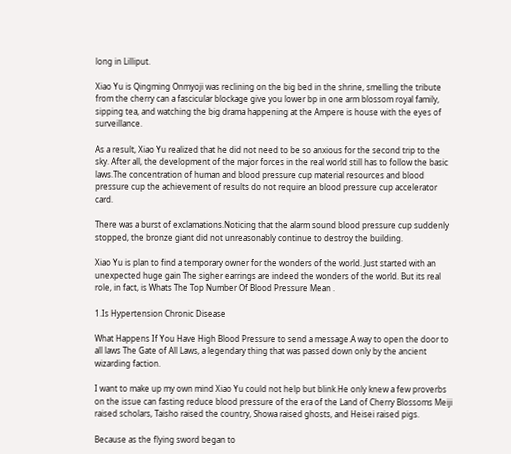long in Lilliput.

Xiao Yu is Qingming Onmyoji was reclining on the big bed in the shrine, smelling the tribute from the cherry can a fascicular blockage give you lower bp in one arm blossom royal family, sipping tea, and watching the big drama happening at the Ampere is house with the eyes of surveillance.

As a result, Xiao Yu realized that he did not need to be so anxious for the second trip to the sky. After all, the development of the major forces in the real world still has to follow the basic laws.The concentration of human and blood pressure cup material resources and blood pressure cup the achievement of results do not require an blood pressure cup accelerator card.

There was a burst of exclamations.Noticing that the alarm sound blood pressure cup suddenly stopped, the bronze giant did not unreasonably continue to destroy the building.

Xiao Yu is plan to find a temporary owner for the wonders of the world. Just started with an unexpected huge gain The sigher earrings are indeed the wonders of the world. But its real role, in fact, is Whats The Top Number Of Blood Pressure Mean .

1.Is Hypertension Chronic Disease

What Happens If You Have High Blood Pressure to send a message.A way to open the door to all laws The Gate of All Laws, a legendary thing that was passed down only by the ancient wizarding faction.

I want to make up my own mind Xiao Yu could not help but blink.He only knew a few proverbs on the issue can fasting reduce blood pressure of the era of the Land of Cherry Blossoms Meiji raised scholars, Taisho raised the country, Showa raised ghosts, and Heisei raised pigs.

Because as the flying sword began to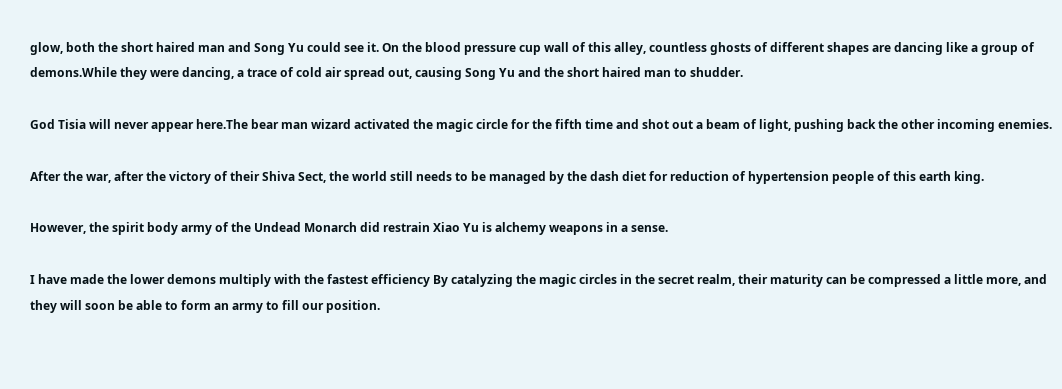glow, both the short haired man and Song Yu could see it. On the blood pressure cup wall of this alley, countless ghosts of different shapes are dancing like a group of demons.While they were dancing, a trace of cold air spread out, causing Song Yu and the short haired man to shudder.

God Tisia will never appear here.The bear man wizard activated the magic circle for the fifth time and shot out a beam of light, pushing back the other incoming enemies.

After the war, after the victory of their Shiva Sect, the world still needs to be managed by the dash diet for reduction of hypertension people of this earth king.

However, the spirit body army of the Undead Monarch did restrain Xiao Yu is alchemy weapons in a sense.

I have made the lower demons multiply with the fastest efficiency By catalyzing the magic circles in the secret realm, their maturity can be compressed a little more, and they will soon be able to form an army to fill our position.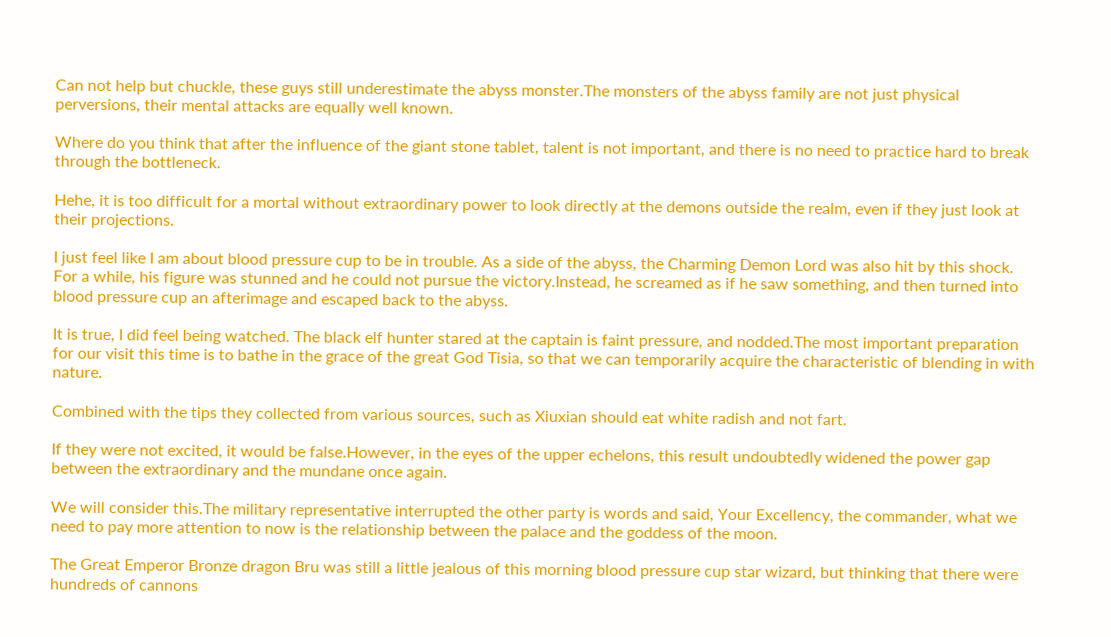Can not help but chuckle, these guys still underestimate the abyss monster.The monsters of the abyss family are not just physical perversions, their mental attacks are equally well known.

Where do you think that after the influence of the giant stone tablet, talent is not important, and there is no need to practice hard to break through the bottleneck.

Hehe, it is too difficult for a mortal without extraordinary power to look directly at the demons outside the realm, even if they just look at their projections.

I just feel like I am about blood pressure cup to be in trouble. As a side of the abyss, the Charming Demon Lord was also hit by this shock. For a while, his figure was stunned and he could not pursue the victory.Instead, he screamed as if he saw something, and then turned into blood pressure cup an afterimage and escaped back to the abyss.

It is true, I did feel being watched. The black elf hunter stared at the captain is faint pressure, and nodded.The most important preparation for our visit this time is to bathe in the grace of the great God Tisia, so that we can temporarily acquire the characteristic of blending in with nature.

Combined with the tips they collected from various sources, such as Xiuxian should eat white radish and not fart.

If they were not excited, it would be false.However, in the eyes of the upper echelons, this result undoubtedly widened the power gap between the extraordinary and the mundane once again.

We will consider this.The military representative interrupted the other party is words and said, Your Excellency, the commander, what we need to pay more attention to now is the relationship between the palace and the goddess of the moon.

The Great Emperor Bronze dragon Bru was still a little jealous of this morning blood pressure cup star wizard, but thinking that there were hundreds of cannons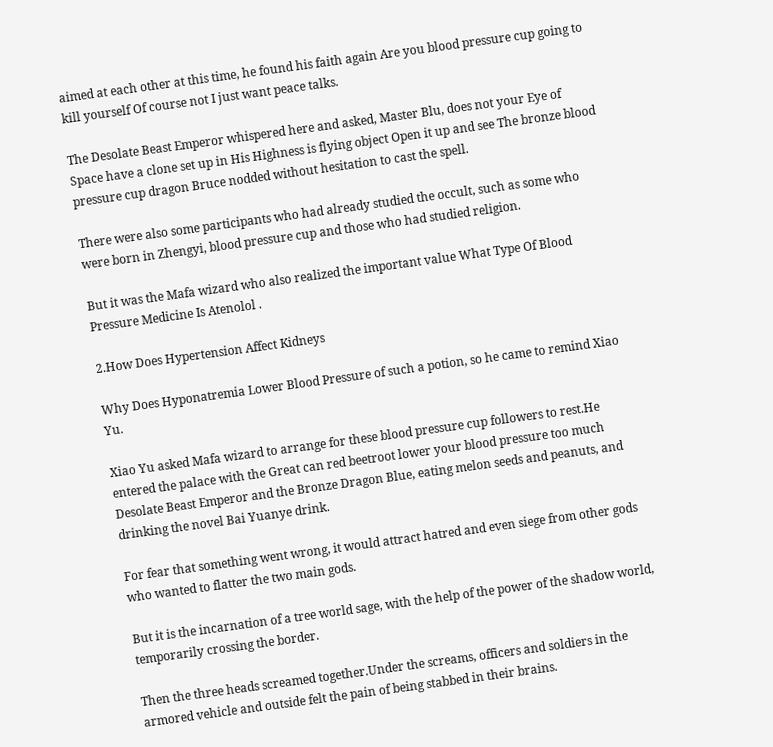aimed at each other at this time, he found his faith again Are you blood pressure cup going to kill yourself Of course not I just want peace talks.

The Desolate Beast Emperor whispered here and asked, Master Blu, does not your Eye of Space have a clone set up in His Highness is flying object Open it up and see The bronze blood pressure cup dragon Bruce nodded without hesitation to cast the spell.

There were also some participants who had already studied the occult, such as some who were born in Zhengyi, blood pressure cup and those who had studied religion.

But it was the Mafa wizard who also realized the important value What Type Of Blood Pressure Medicine Is Atenolol .

2.How Does Hypertension Affect Kidneys

Why Does Hyponatremia Lower Blood Pressure of such a potion, so he came to remind Xiao Yu.

Xiao Yu asked Mafa wizard to arrange for these blood pressure cup followers to rest.He entered the palace with the Great can red beetroot lower your blood pressure too much Desolate Beast Emperor and the Bronze Dragon Blue, eating melon seeds and peanuts, and drinking the novel Bai Yuanye drink.

For fear that something went wrong, it would attract hatred and even siege from other gods who wanted to flatter the two main gods.

But it is the incarnation of a tree world sage, with the help of the power of the shadow world, temporarily crossing the border.

Then the three heads screamed together.Under the screams, officers and soldiers in the armored vehicle and outside felt the pain of being stabbed in their brains.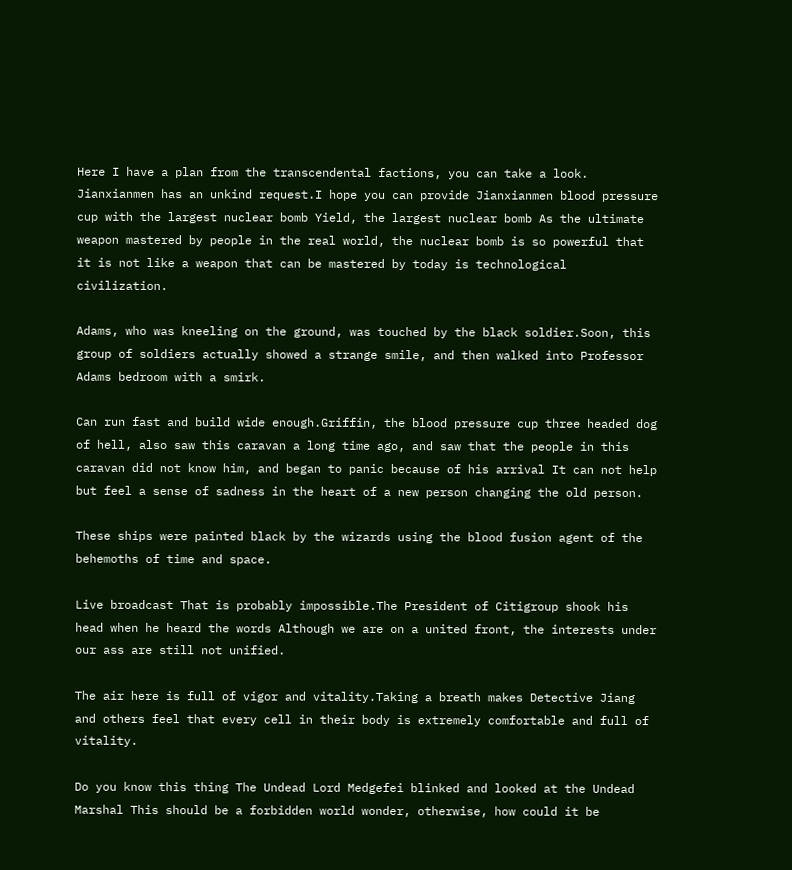Here I have a plan from the transcendental factions, you can take a look. Jianxianmen has an unkind request.I hope you can provide Jianxianmen blood pressure cup with the largest nuclear bomb Yield, the largest nuclear bomb As the ultimate weapon mastered by people in the real world, the nuclear bomb is so powerful that it is not like a weapon that can be mastered by today is technological civilization.

Adams, who was kneeling on the ground, was touched by the black soldier.Soon, this group of soldiers actually showed a strange smile, and then walked into Professor Adams bedroom with a smirk.

Can run fast and build wide enough.Griffin, the blood pressure cup three headed dog of hell, also saw this caravan a long time ago, and saw that the people in this caravan did not know him, and began to panic because of his arrival It can not help but feel a sense of sadness in the heart of a new person changing the old person.

These ships were painted black by the wizards using the blood fusion agent of the behemoths of time and space.

Live broadcast That is probably impossible.The President of Citigroup shook his head when he heard the words Although we are on a united front, the interests under our ass are still not unified.

The air here is full of vigor and vitality.Taking a breath makes Detective Jiang and others feel that every cell in their body is extremely comfortable and full of vitality.

Do you know this thing The Undead Lord Medgefei blinked and looked at the Undead Marshal This should be a forbidden world wonder, otherwise, how could it be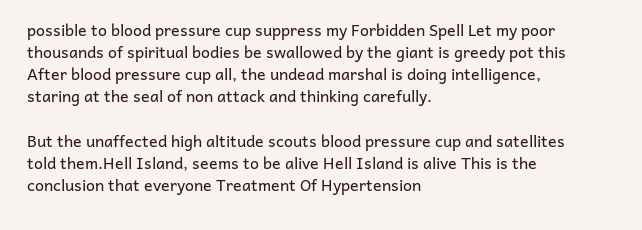possible to blood pressure cup suppress my Forbidden Spell Let my poor thousands of spiritual bodies be swallowed by the giant is greedy pot this After blood pressure cup all, the undead marshal is doing intelligence, staring at the seal of non attack and thinking carefully.

But the unaffected high altitude scouts blood pressure cup and satellites told them.Hell Island, seems to be alive Hell Island is alive This is the conclusion that everyone Treatment Of Hypertension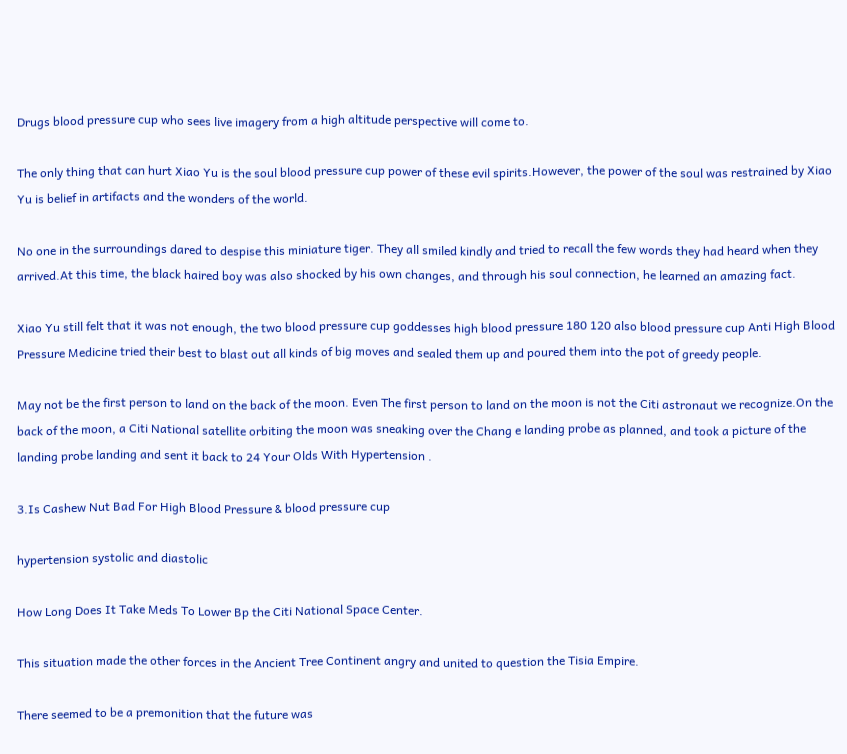Drugs blood pressure cup who sees live imagery from a high altitude perspective will come to.

The only thing that can hurt Xiao Yu is the soul blood pressure cup power of these evil spirits.However, the power of the soul was restrained by Xiao Yu is belief in artifacts and the wonders of the world.

No one in the surroundings dared to despise this miniature tiger. They all smiled kindly and tried to recall the few words they had heard when they arrived.At this time, the black haired boy was also shocked by his own changes, and through his soul connection, he learned an amazing fact.

Xiao Yu still felt that it was not enough, the two blood pressure cup goddesses high blood pressure 180 120 also blood pressure cup Anti High Blood Pressure Medicine tried their best to blast out all kinds of big moves and sealed them up and poured them into the pot of greedy people.

May not be the first person to land on the back of the moon. Even The first person to land on the moon is not the Citi astronaut we recognize.On the back of the moon, a Citi National satellite orbiting the moon was sneaking over the Chang e landing probe as planned, and took a picture of the landing probe landing and sent it back to 24 Your Olds With Hypertension .

3.Is Cashew Nut Bad For High Blood Pressure & blood pressure cup

hypertension systolic and diastolic

How Long Does It Take Meds To Lower Bp the Citi National Space Center.

This situation made the other forces in the Ancient Tree Continent angry and united to question the Tisia Empire.

There seemed to be a premonition that the future was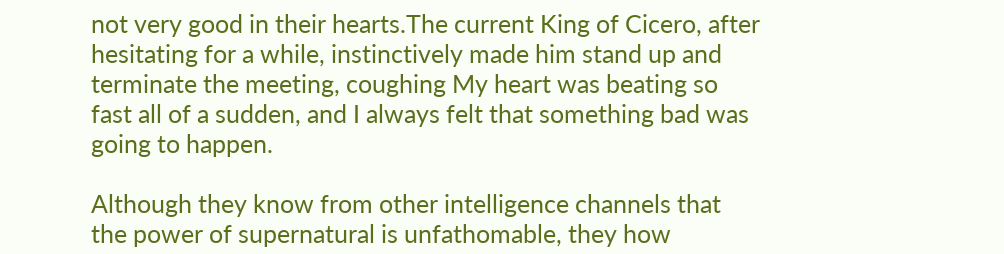not very good in their hearts.The current King of Cicero, after hesitating for a while, instinctively made him stand up and terminate the meeting, coughing My heart was beating so fast all of a sudden, and I always felt that something bad was going to happen.

Although they know from other intelligence channels that the power of supernatural is unfathomable, they how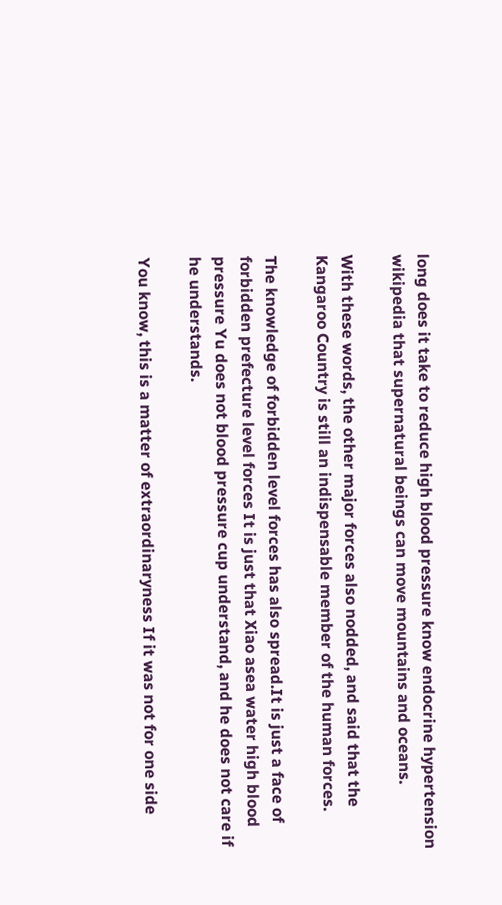long does it take to reduce high blood pressure know endocrine hypertension wikipedia that supernatural beings can move mountains and oceans.

With these words, the other major forces also nodded, and said that the Kangaroo Country is still an indispensable member of the human forces.

The knowledge of forbidden level forces has also spread.It is just a face of forbidden prefecture level forces It is just that Xiao asea water high blood pressure Yu does not blood pressure cup understand, and he does not care if he understands.

You know, this is a matter of extraordinaryness If it was not for one side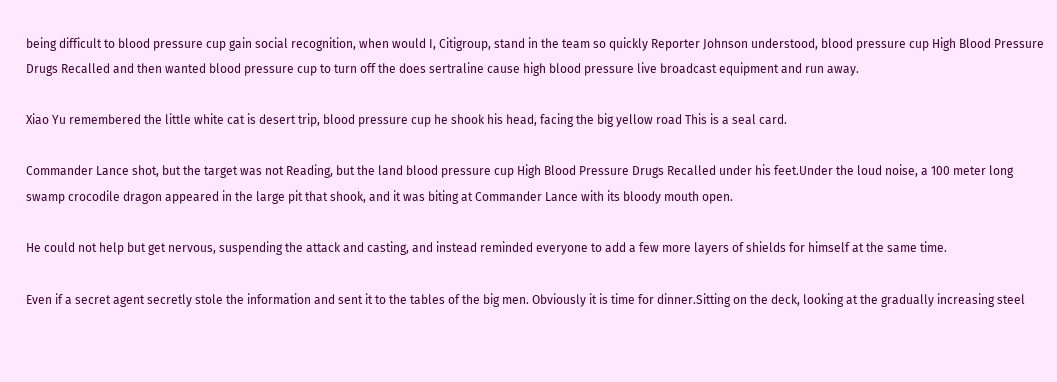being difficult to blood pressure cup gain social recognition, when would I, Citigroup, stand in the team so quickly Reporter Johnson understood, blood pressure cup High Blood Pressure Drugs Recalled and then wanted blood pressure cup to turn off the does sertraline cause high blood pressure live broadcast equipment and run away.

Xiao Yu remembered the little white cat is desert trip, blood pressure cup he shook his head, facing the big yellow road This is a seal card.

Commander Lance shot, but the target was not Reading, but the land blood pressure cup High Blood Pressure Drugs Recalled under his feet.Under the loud noise, a 100 meter long swamp crocodile dragon appeared in the large pit that shook, and it was biting at Commander Lance with its bloody mouth open.

He could not help but get nervous, suspending the attack and casting, and instead reminded everyone to add a few more layers of shields for himself at the same time.

Even if a secret agent secretly stole the information and sent it to the tables of the big men. Obviously it is time for dinner.Sitting on the deck, looking at the gradually increasing steel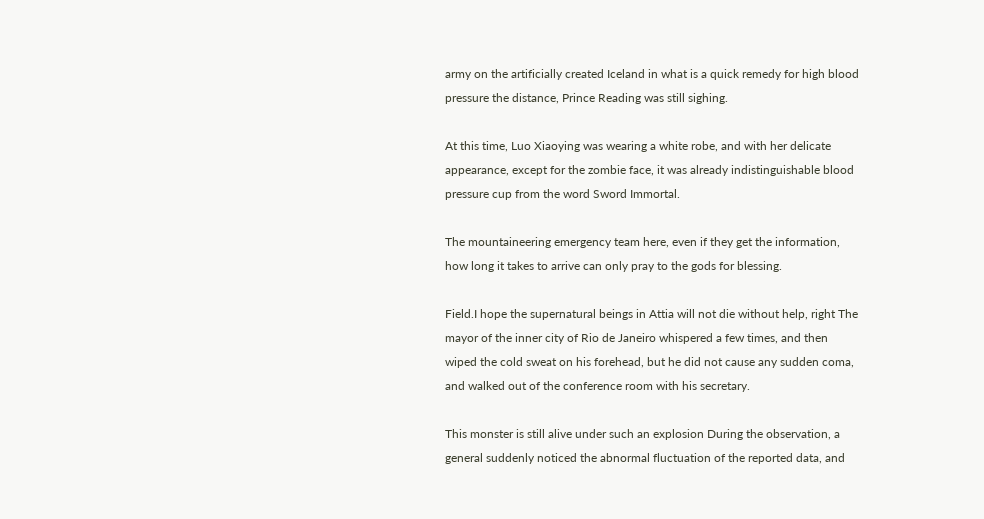army on the artificially created Iceland in what is a quick remedy for high blood pressure the distance, Prince Reading was still sighing.

At this time, Luo Xiaoying was wearing a white robe, and with her delicate appearance, except for the zombie face, it was already indistinguishable blood pressure cup from the word Sword Immortal.

The mountaineering emergency team here, even if they get the information, how long it takes to arrive can only pray to the gods for blessing.

Field.I hope the supernatural beings in Attia will not die without help, right The mayor of the inner city of Rio de Janeiro whispered a few times, and then wiped the cold sweat on his forehead, but he did not cause any sudden coma, and walked out of the conference room with his secretary.

This monster is still alive under such an explosion During the observation, a general suddenly noticed the abnormal fluctuation of the reported data, and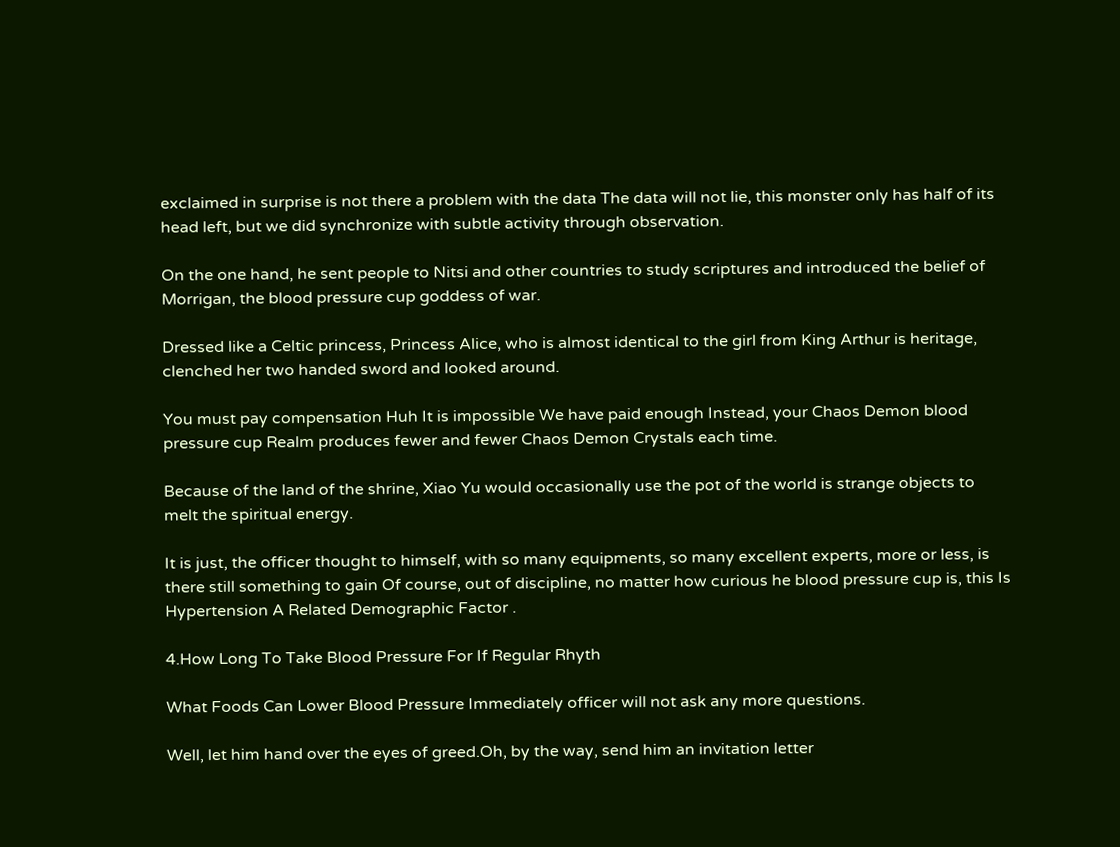exclaimed in surprise is not there a problem with the data The data will not lie, this monster only has half of its head left, but we did synchronize with subtle activity through observation.

On the one hand, he sent people to Nitsi and other countries to study scriptures and introduced the belief of Morrigan, the blood pressure cup goddess of war.

Dressed like a Celtic princess, Princess Alice, who is almost identical to the girl from King Arthur is heritage, clenched her two handed sword and looked around.

You must pay compensation Huh It is impossible We have paid enough Instead, your Chaos Demon blood pressure cup Realm produces fewer and fewer Chaos Demon Crystals each time.

Because of the land of the shrine, Xiao Yu would occasionally use the pot of the world is strange objects to melt the spiritual energy.

It is just, the officer thought to himself, with so many equipments, so many excellent experts, more or less, is there still something to gain Of course, out of discipline, no matter how curious he blood pressure cup is, this Is Hypertension A Related Demographic Factor .

4.How Long To Take Blood Pressure For If Regular Rhyth

What Foods Can Lower Blood Pressure Immediately officer will not ask any more questions.

Well, let him hand over the eyes of greed.Oh, by the way, send him an invitation letter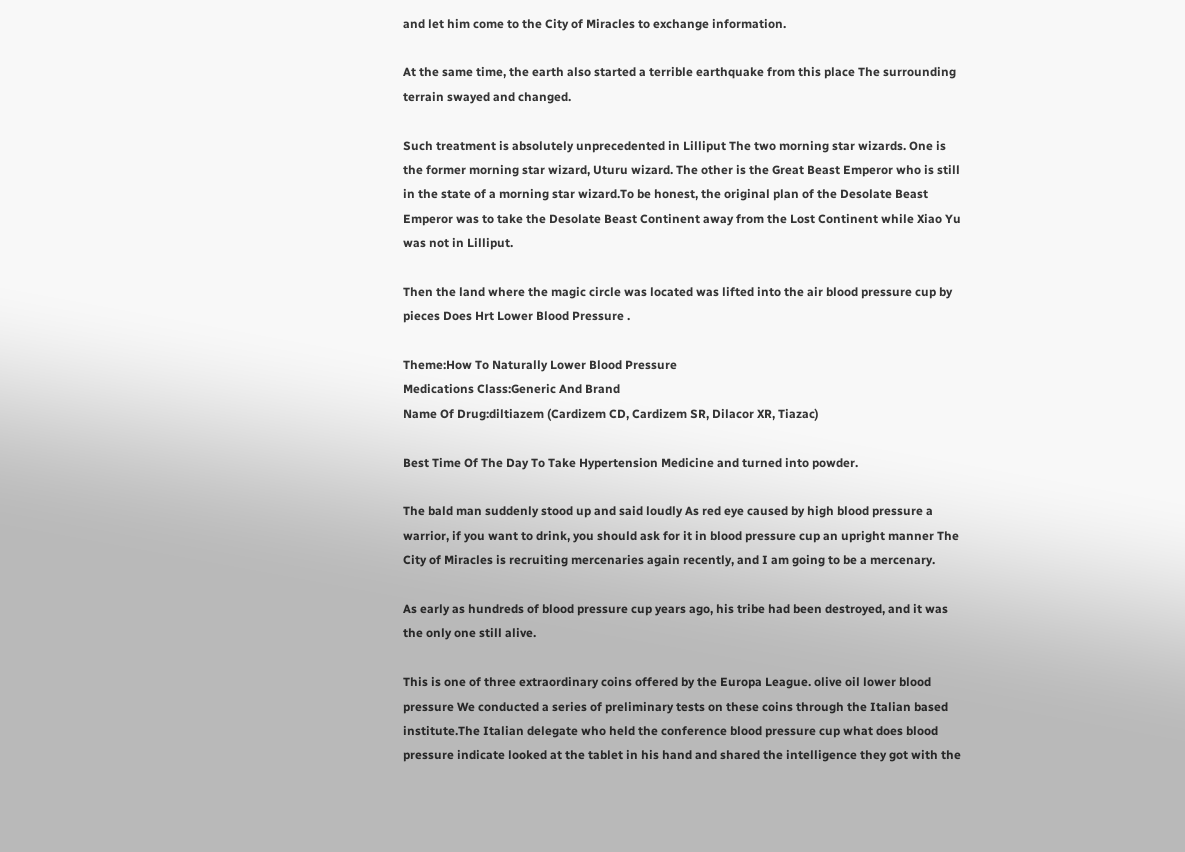and let him come to the City of Miracles to exchange information.

At the same time, the earth also started a terrible earthquake from this place The surrounding terrain swayed and changed.

Such treatment is absolutely unprecedented in Lilliput The two morning star wizards. One is the former morning star wizard, Uturu wizard. The other is the Great Beast Emperor who is still in the state of a morning star wizard.To be honest, the original plan of the Desolate Beast Emperor was to take the Desolate Beast Continent away from the Lost Continent while Xiao Yu was not in Lilliput.

Then the land where the magic circle was located was lifted into the air blood pressure cup by pieces Does Hrt Lower Blood Pressure .

Theme:How To Naturally Lower Blood Pressure
Medications Class:Generic And Brand
Name Of Drug:diltiazem (Cardizem CD, Cardizem SR, Dilacor XR, Tiazac)

Best Time Of The Day To Take Hypertension Medicine and turned into powder.

The bald man suddenly stood up and said loudly As red eye caused by high blood pressure a warrior, if you want to drink, you should ask for it in blood pressure cup an upright manner The City of Miracles is recruiting mercenaries again recently, and I am going to be a mercenary.

As early as hundreds of blood pressure cup years ago, his tribe had been destroyed, and it was the only one still alive.

This is one of three extraordinary coins offered by the Europa League. olive oil lower blood pressure We conducted a series of preliminary tests on these coins through the Italian based institute.The Italian delegate who held the conference blood pressure cup what does blood pressure indicate looked at the tablet in his hand and shared the intelligence they got with the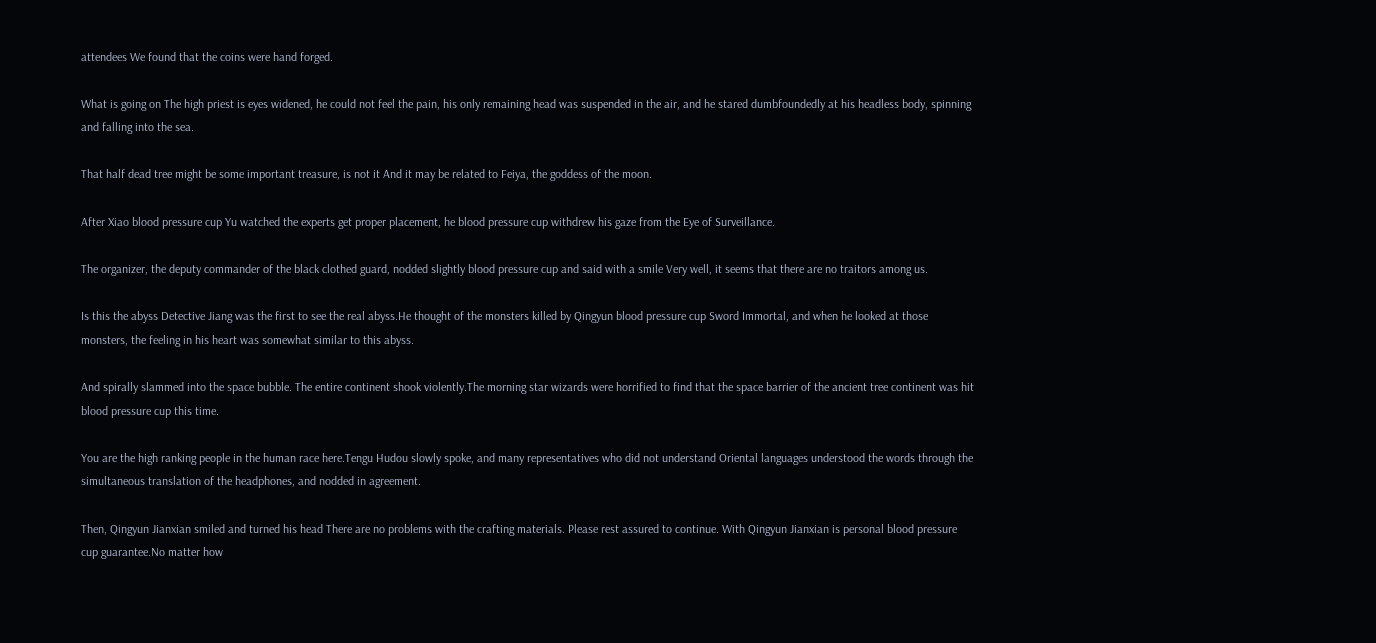attendees We found that the coins were hand forged.

What is going on The high priest is eyes widened, he could not feel the pain, his only remaining head was suspended in the air, and he stared dumbfoundedly at his headless body, spinning and falling into the sea.

That half dead tree might be some important treasure, is not it And it may be related to Feiya, the goddess of the moon.

After Xiao blood pressure cup Yu watched the experts get proper placement, he blood pressure cup withdrew his gaze from the Eye of Surveillance.

The organizer, the deputy commander of the black clothed guard, nodded slightly blood pressure cup and said with a smile Very well, it seems that there are no traitors among us.

Is this the abyss Detective Jiang was the first to see the real abyss.He thought of the monsters killed by Qingyun blood pressure cup Sword Immortal, and when he looked at those monsters, the feeling in his heart was somewhat similar to this abyss.

And spirally slammed into the space bubble. The entire continent shook violently.The morning star wizards were horrified to find that the space barrier of the ancient tree continent was hit blood pressure cup this time.

You are the high ranking people in the human race here.Tengu Hudou slowly spoke, and many representatives who did not understand Oriental languages understood the words through the simultaneous translation of the headphones, and nodded in agreement.

Then, Qingyun Jianxian smiled and turned his head There are no problems with the crafting materials. Please rest assured to continue. With Qingyun Jianxian is personal blood pressure cup guarantee.No matter how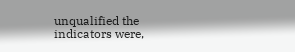unqualified the indicators were,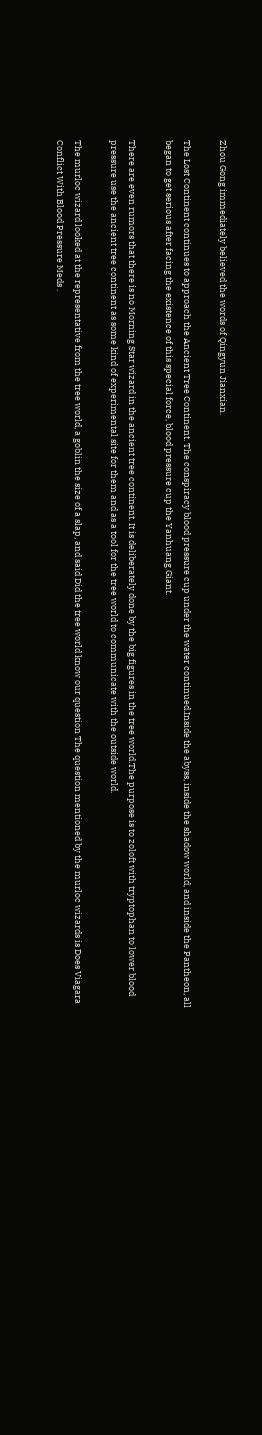Zhou Gong immediately believed the words of Qingyun Jianxian.

The Lost Continent continues to approach the Ancient Tree Continent. The conspiracy blood pressure cup under the water continued.Inside the abyss, inside the shadow world, and inside the Pantheon, all began to get serious after facing the existence of this special force, blood pressure cup the Yanhuang Giant.

There are even rumors that there is no Morning Star wizard in the ancient tree continent. It is deliberately done by the big figures in the tree world.The purpose is to zoloft with tryptophan to lower blood pressure use the ancient tree continent as some kind of experimental site for them and as a tool for the tree world to communicate with the outside world.

The murloc wizard looked at the representative from the tree world, a goblin the size of a slap, and said Did the tree world know our question The question mentioned by the murloc wizards is Does Viagara Conflict With Blood Pressure Meds .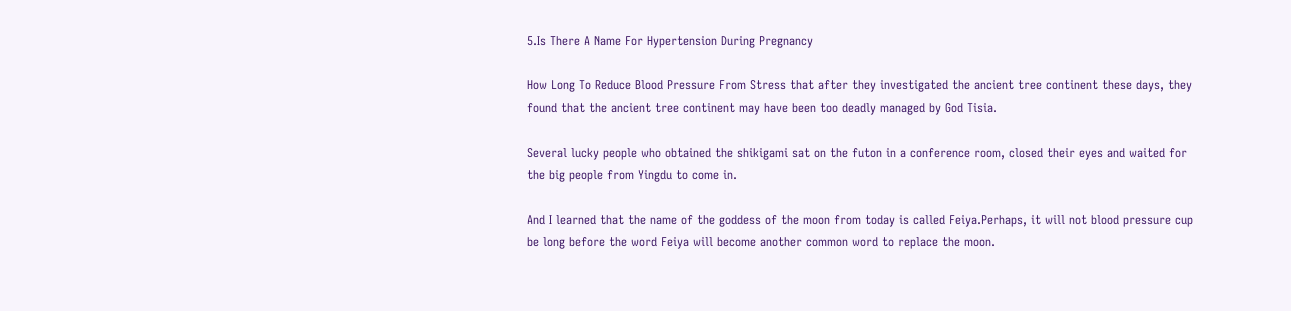5.Is There A Name For Hypertension During Pregnancy

How Long To Reduce Blood Pressure From Stress that after they investigated the ancient tree continent these days, they found that the ancient tree continent may have been too deadly managed by God Tisia.

Several lucky people who obtained the shikigami sat on the futon in a conference room, closed their eyes and waited for the big people from Yingdu to come in.

And I learned that the name of the goddess of the moon from today is called Feiya.Perhaps, it will not blood pressure cup be long before the word Feiya will become another common word to replace the moon.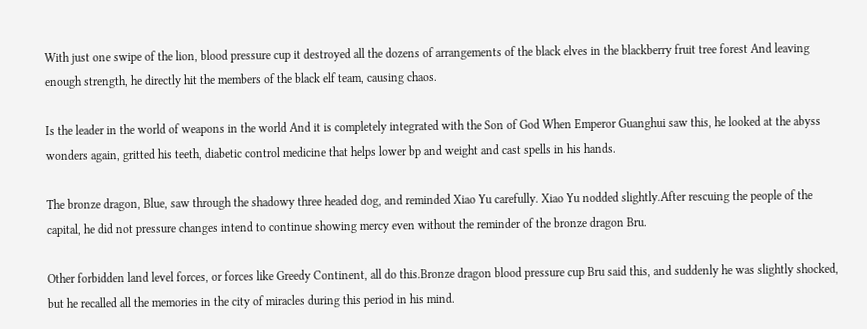With just one swipe of the lion, blood pressure cup it destroyed all the dozens of arrangements of the black elves in the blackberry fruit tree forest And leaving enough strength, he directly hit the members of the black elf team, causing chaos.

Is the leader in the world of weapons in the world And it is completely integrated with the Son of God When Emperor Guanghui saw this, he looked at the abyss wonders again, gritted his teeth, diabetic control medicine that helps lower bp and weight and cast spells in his hands.

The bronze dragon, Blue, saw through the shadowy three headed dog, and reminded Xiao Yu carefully. Xiao Yu nodded slightly.After rescuing the people of the capital, he did not pressure changes intend to continue showing mercy even without the reminder of the bronze dragon Bru.

Other forbidden land level forces, or forces like Greedy Continent, all do this.Bronze dragon blood pressure cup Bru said this, and suddenly he was slightly shocked, but he recalled all the memories in the city of miracles during this period in his mind.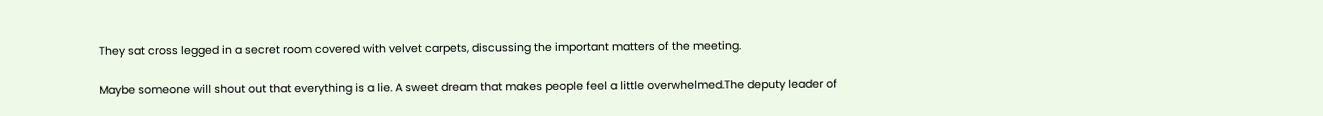They sat cross legged in a secret room covered with velvet carpets, discussing the important matters of the meeting.

Maybe someone will shout out that everything is a lie. A sweet dream that makes people feel a little overwhelmed.The deputy leader of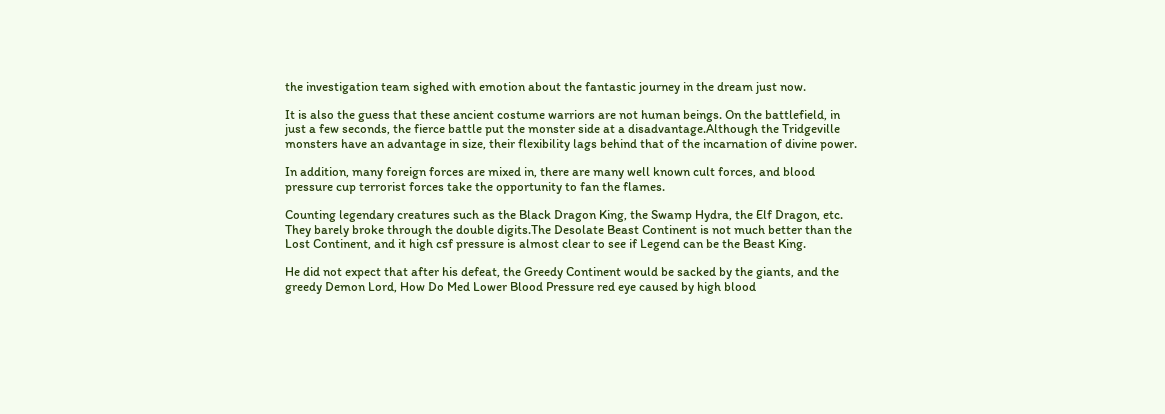the investigation team sighed with emotion about the fantastic journey in the dream just now.

It is also the guess that these ancient costume warriors are not human beings. On the battlefield, in just a few seconds, the fierce battle put the monster side at a disadvantage.Although the Tridgeville monsters have an advantage in size, their flexibility lags behind that of the incarnation of divine power.

In addition, many foreign forces are mixed in, there are many well known cult forces, and blood pressure cup terrorist forces take the opportunity to fan the flames.

Counting legendary creatures such as the Black Dragon King, the Swamp Hydra, the Elf Dragon, etc. They barely broke through the double digits.The Desolate Beast Continent is not much better than the Lost Continent, and it high csf pressure is almost clear to see if Legend can be the Beast King.

He did not expect that after his defeat, the Greedy Continent would be sacked by the giants, and the greedy Demon Lord, How Do Med Lower Blood Pressure red eye caused by high blood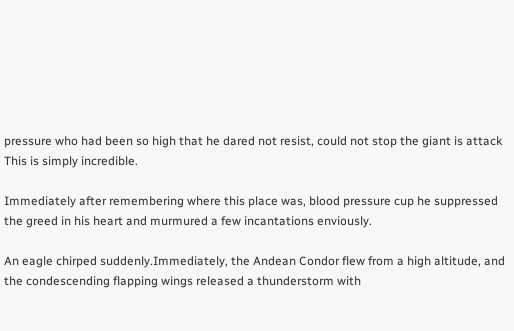pressure who had been so high that he dared not resist, could not stop the giant is attack This is simply incredible.

Immediately after remembering where this place was, blood pressure cup he suppressed the greed in his heart and murmured a few incantations enviously.

An eagle chirped suddenly.Immediately, the Andean Condor flew from a high altitude, and the condescending flapping wings released a thunderstorm with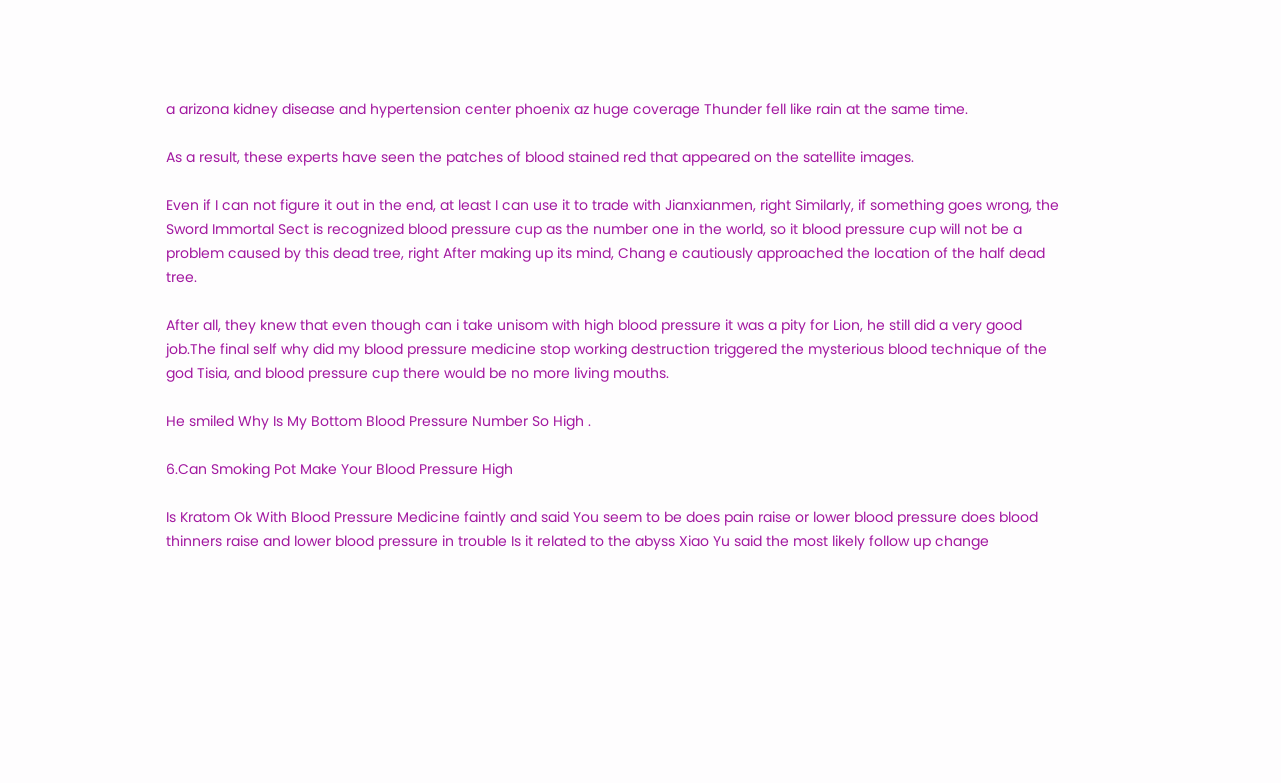a arizona kidney disease and hypertension center phoenix az huge coverage Thunder fell like rain at the same time.

As a result, these experts have seen the patches of blood stained red that appeared on the satellite images.

Even if I can not figure it out in the end, at least I can use it to trade with Jianxianmen, right Similarly, if something goes wrong, the Sword Immortal Sect is recognized blood pressure cup as the number one in the world, so it blood pressure cup will not be a problem caused by this dead tree, right After making up its mind, Chang e cautiously approached the location of the half dead tree.

After all, they knew that even though can i take unisom with high blood pressure it was a pity for Lion, he still did a very good job.The final self why did my blood pressure medicine stop working destruction triggered the mysterious blood technique of the god Tisia, and blood pressure cup there would be no more living mouths.

He smiled Why Is My Bottom Blood Pressure Number So High .

6.Can Smoking Pot Make Your Blood Pressure High

Is Kratom Ok With Blood Pressure Medicine faintly and said You seem to be does pain raise or lower blood pressure does blood thinners raise and lower blood pressure in trouble Is it related to the abyss Xiao Yu said the most likely follow up change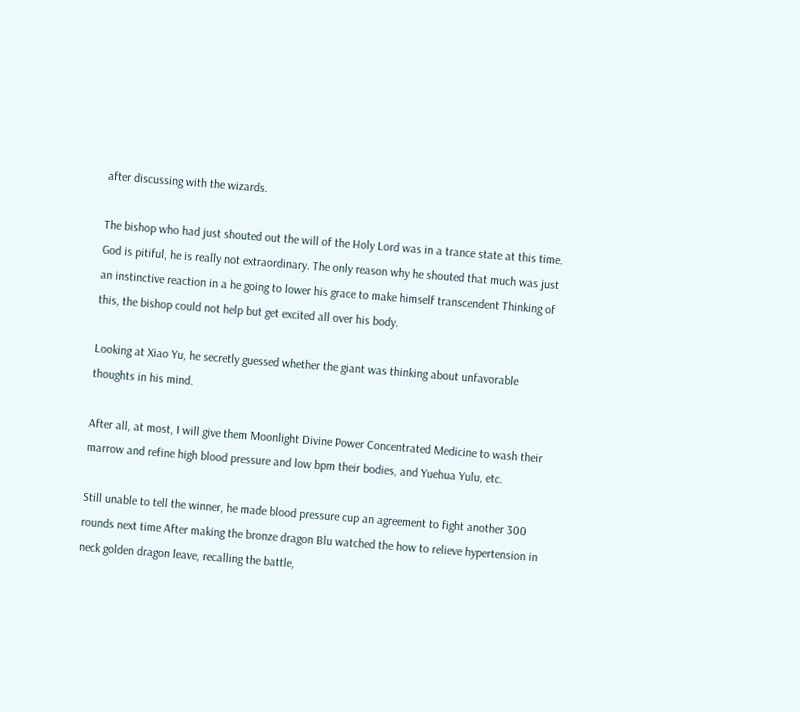after discussing with the wizards.

The bishop who had just shouted out the will of the Holy Lord was in a trance state at this time. God is pitiful, he is really not extraordinary. The only reason why he shouted that much was just an instinctive reaction in a he going to lower his grace to make himself transcendent Thinking of this, the bishop could not help but get excited all over his body.

Looking at Xiao Yu, he secretly guessed whether the giant was thinking about unfavorable thoughts in his mind.

After all, at most, I will give them Moonlight Divine Power Concentrated Medicine to wash their marrow and refine high blood pressure and low bpm their bodies, and Yuehua Yulu, etc.

Still unable to tell the winner, he made blood pressure cup an agreement to fight another 300 rounds next time After making the bronze dragon Blu watched the how to relieve hypertension in neck golden dragon leave, recalling the battle,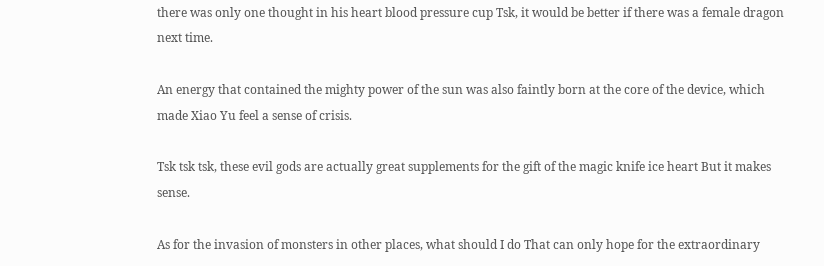there was only one thought in his heart blood pressure cup Tsk, it would be better if there was a female dragon next time.

An energy that contained the mighty power of the sun was also faintly born at the core of the device, which made Xiao Yu feel a sense of crisis.

Tsk tsk tsk, these evil gods are actually great supplements for the gift of the magic knife ice heart But it makes sense.

As for the invasion of monsters in other places, what should I do That can only hope for the extraordinary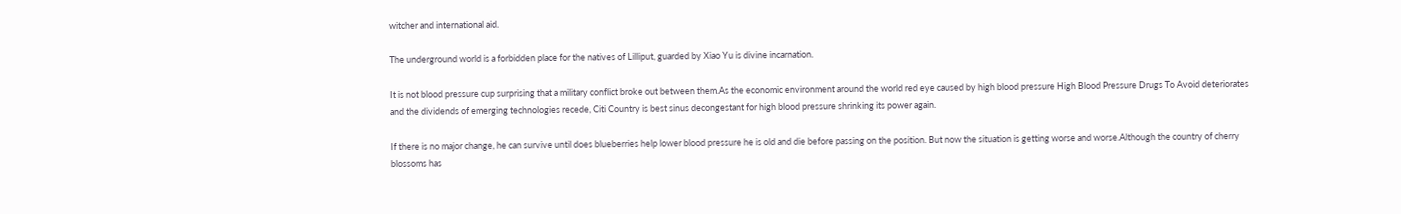witcher and international aid.

The underground world is a forbidden place for the natives of Lilliput, guarded by Xiao Yu is divine incarnation.

It is not blood pressure cup surprising that a military conflict broke out between them.As the economic environment around the world red eye caused by high blood pressure High Blood Pressure Drugs To Avoid deteriorates and the dividends of emerging technologies recede, Citi Country is best sinus decongestant for high blood pressure shrinking its power again.

If there is no major change, he can survive until does blueberries help lower blood pressure he is old and die before passing on the position. But now the situation is getting worse and worse.Although the country of cherry blossoms has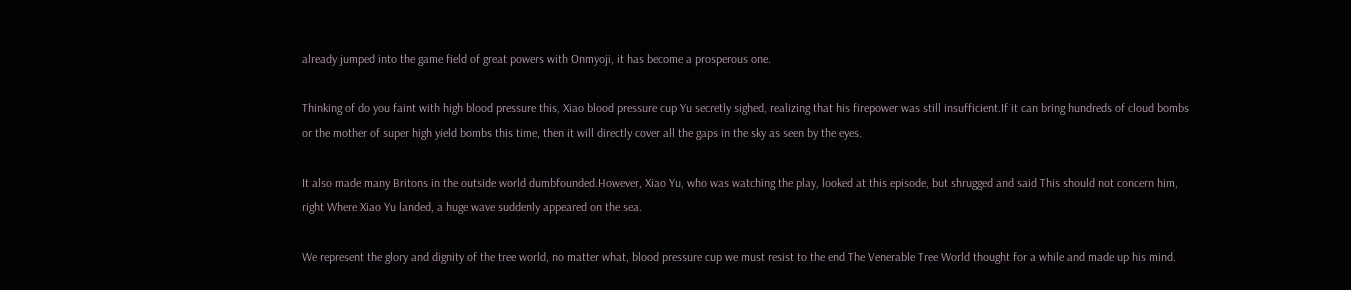already jumped into the game field of great powers with Onmyoji, it has become a prosperous one.

Thinking of do you faint with high blood pressure this, Xiao blood pressure cup Yu secretly sighed, realizing that his firepower was still insufficient.If it can bring hundreds of cloud bombs or the mother of super high yield bombs this time, then it will directly cover all the gaps in the sky as seen by the eyes.

It also made many Britons in the outside world dumbfounded.However, Xiao Yu, who was watching the play, looked at this episode, but shrugged and said This should not concern him, right Where Xiao Yu landed, a huge wave suddenly appeared on the sea.

We represent the glory and dignity of the tree world, no matter what, blood pressure cup we must resist to the end The Venerable Tree World thought for a while and made up his mind.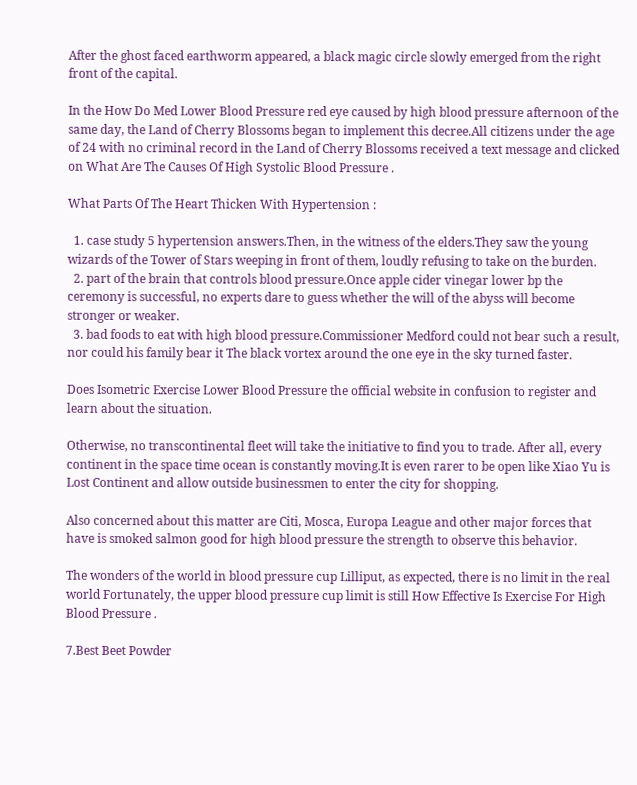After the ghost faced earthworm appeared, a black magic circle slowly emerged from the right front of the capital.

In the How Do Med Lower Blood Pressure red eye caused by high blood pressure afternoon of the same day, the Land of Cherry Blossoms began to implement this decree.All citizens under the age of 24 with no criminal record in the Land of Cherry Blossoms received a text message and clicked on What Are The Causes Of High Systolic Blood Pressure .

What Parts Of The Heart Thicken With Hypertension :

  1. case study 5 hypertension answers.Then, in the witness of the elders.They saw the young wizards of the Tower of Stars weeping in front of them, loudly refusing to take on the burden.
  2. part of the brain that controls blood pressure.Once apple cider vinegar lower bp the ceremony is successful, no experts dare to guess whether the will of the abyss will become stronger or weaker.
  3. bad foods to eat with high blood pressure.Commissioner Medford could not bear such a result, nor could his family bear it The black vortex around the one eye in the sky turned faster.

Does Isometric Exercise Lower Blood Pressure the official website in confusion to register and learn about the situation.

Otherwise, no transcontinental fleet will take the initiative to find you to trade. After all, every continent in the space time ocean is constantly moving.It is even rarer to be open like Xiao Yu is Lost Continent and allow outside businessmen to enter the city for shopping.

Also concerned about this matter are Citi, Mosca, Europa League and other major forces that have is smoked salmon good for high blood pressure the strength to observe this behavior.

The wonders of the world in blood pressure cup Lilliput, as expected, there is no limit in the real world Fortunately, the upper blood pressure cup limit is still How Effective Is Exercise For High Blood Pressure .

7.Best Beet Powder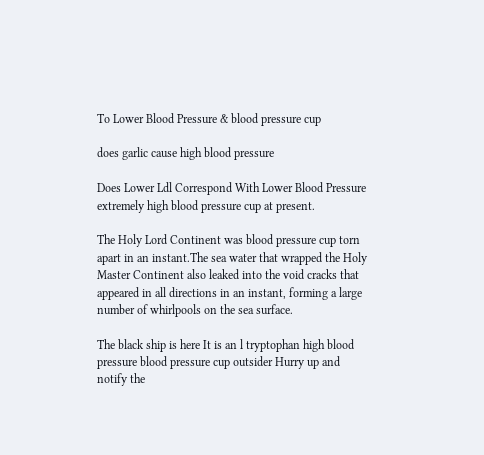To Lower Blood Pressure & blood pressure cup

does garlic cause high blood pressure

Does Lower Ldl Correspond With Lower Blood Pressure extremely high blood pressure cup at present.

The Holy Lord Continent was blood pressure cup torn apart in an instant.The sea water that wrapped the Holy Master Continent also leaked into the void cracks that appeared in all directions in an instant, forming a large number of whirlpools on the sea surface.

The black ship is here It is an l tryptophan high blood pressure blood pressure cup outsider Hurry up and notify the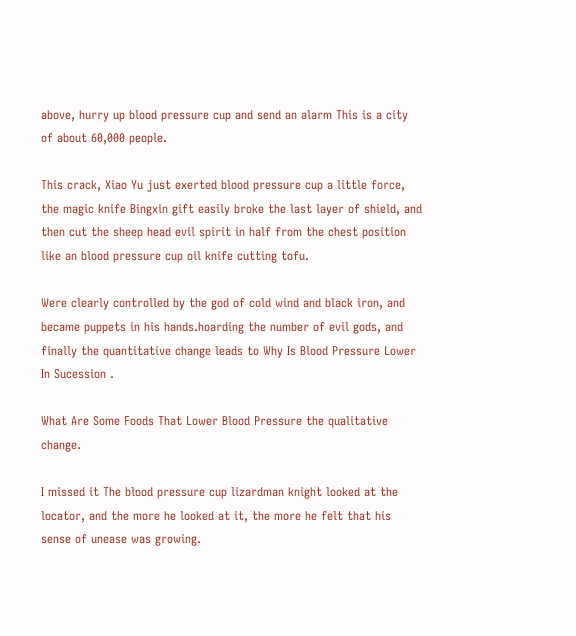above, hurry up blood pressure cup and send an alarm This is a city of about 60,000 people.

This crack, Xiao Yu just exerted blood pressure cup a little force, the magic knife Bingxin gift easily broke the last layer of shield, and then cut the sheep head evil spirit in half from the chest position like an blood pressure cup oil knife cutting tofu.

Were clearly controlled by the god of cold wind and black iron, and became puppets in his hands.hoarding the number of evil gods, and finally the quantitative change leads to Why Is Blood Pressure Lower In Sucession .

What Are Some Foods That Lower Blood Pressure the qualitative change.

I missed it The blood pressure cup lizardman knight looked at the locator, and the more he looked at it, the more he felt that his sense of unease was growing.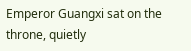Emperor Guangxi sat on the throne, quietly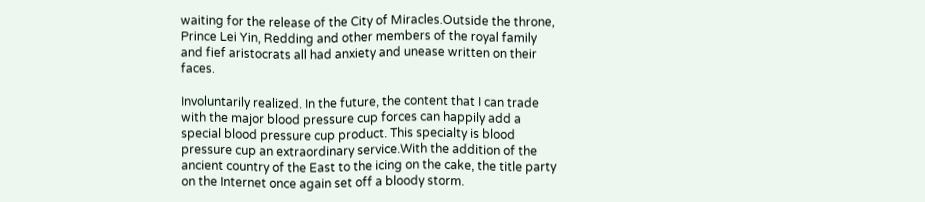waiting for the release of the City of Miracles.Outside the throne, Prince Lei Yin, Redding and other members of the royal family and fief aristocrats all had anxiety and unease written on their faces.

Involuntarily realized. In the future, the content that I can trade with the major blood pressure cup forces can happily add a special blood pressure cup product. This specialty is blood pressure cup an extraordinary service.With the addition of the ancient country of the East to the icing on the cake, the title party on the Internet once again set off a bloody storm.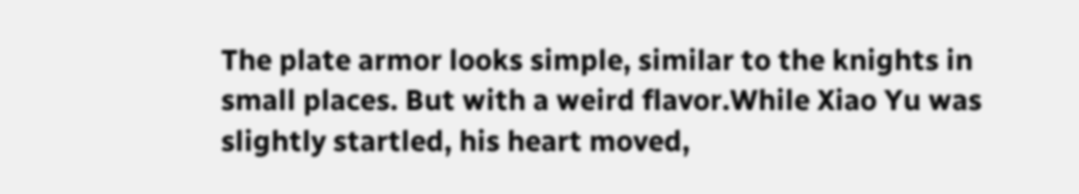The plate armor looks simple, similar to the knights in small places. But with a weird flavor.While Xiao Yu was slightly startled, his heart moved,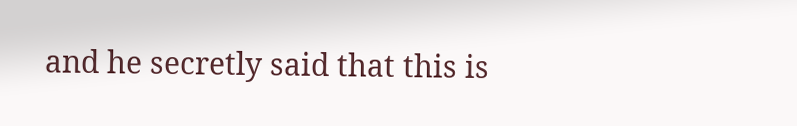and he secretly said that this is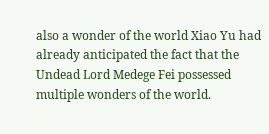also a wonder of the world Xiao Yu had already anticipated the fact that the Undead Lord Medege Fei possessed multiple wonders of the world.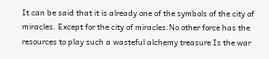It can be said that it is already one of the symbols of the city of miracles. Except for the city of miracles.No other force has the resources to play such a wasteful alchemy treasure Is the war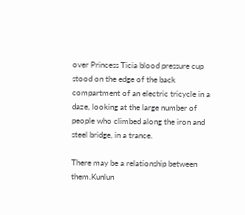over Princess Ticia blood pressure cup stood on the edge of the back compartment of an electric tricycle in a daze, looking at the large number of people who climbed along the iron and steel bridge, in a trance.

There may be a relationship between them.Kunlun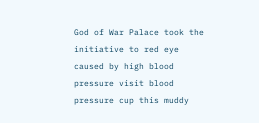God of War Palace took the initiative to red eye caused by high blood pressure visit blood pressure cup this muddy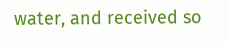water, and received so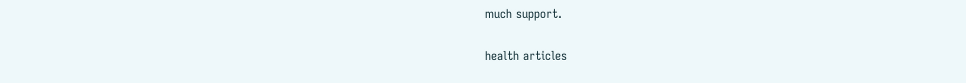much support.

health articles